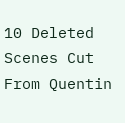10 Deleted Scenes Cut From Quentin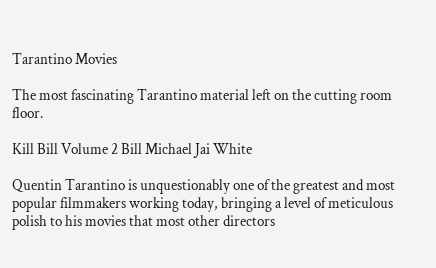Tarantino Movies

The most fascinating Tarantino material left on the cutting room floor.

Kill Bill Volume 2 Bill Michael Jai White

Quentin Tarantino is unquestionably one of the greatest and most popular filmmakers working today, bringing a level of meticulous polish to his movies that most other directors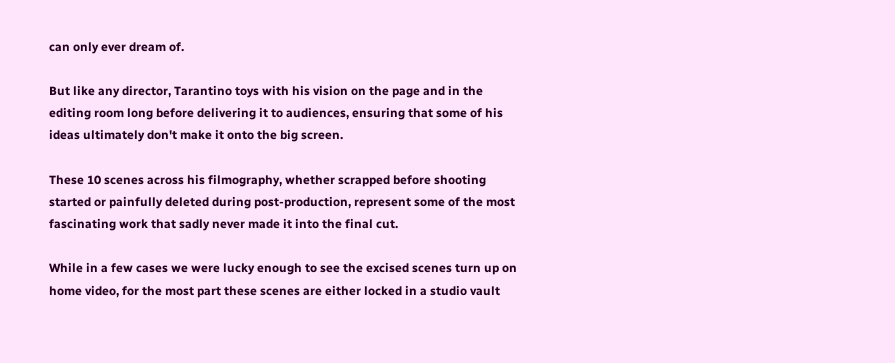can only ever dream of.

But like any director, Tarantino toys with his vision on the page and in the editing room long before delivering it to audiences, ensuring that some of his ideas ultimately don't make it onto the big screen.

These 10 scenes across his filmography, whether scrapped before shooting started or painfully deleted during post-production, represent some of the most fascinating work that sadly never made it into the final cut.

While in a few cases we were lucky enough to see the excised scenes turn up on home video, for the most part these scenes are either locked in a studio vault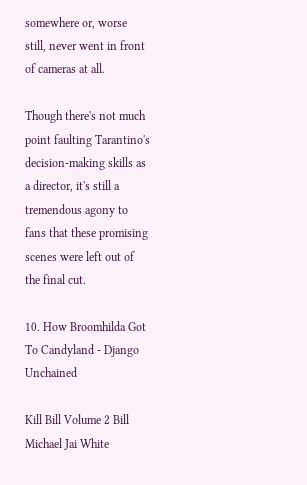somewhere or, worse still, never went in front of cameras at all.

Though there's not much point faulting Tarantino's decision-making skills as a director, it's still a tremendous agony to fans that these promising scenes were left out of the final cut.

10. How Broomhilda Got To Candyland - Django Unchained

Kill Bill Volume 2 Bill Michael Jai White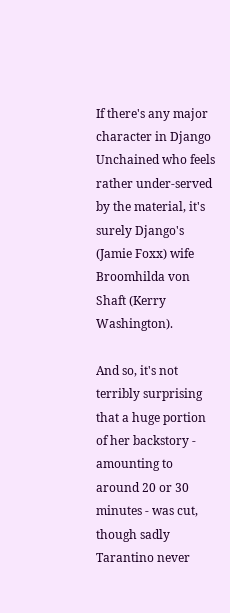If there's any major character in Django Unchained who feels rather under-served by the material, it's surely Django's (Jamie Foxx) wife Broomhilda von Shaft (Kerry Washington).

And so, it's not terribly surprising that a huge portion of her backstory - amounting to around 20 or 30 minutes - was cut, though sadly Tarantino never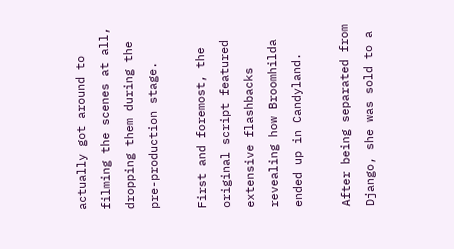actually got around to filming the scenes at all, dropping them during the pre-production stage.

First and foremost, the original script featured extensive flashbacks revealing how Broomhilda ended up in Candyland.

After being separated from Django, she was sold to a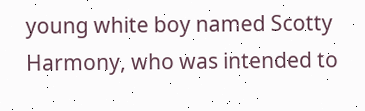young white boy named Scotty Harmony, who was intended to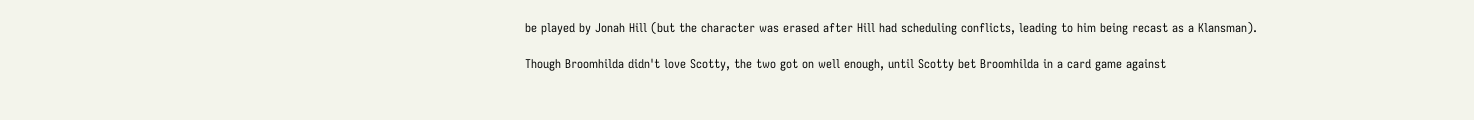be played by Jonah Hill (but the character was erased after Hill had scheduling conflicts, leading to him being recast as a Klansman).

Though Broomhilda didn't love Scotty, the two got on well enough, until Scotty bet Broomhilda in a card game against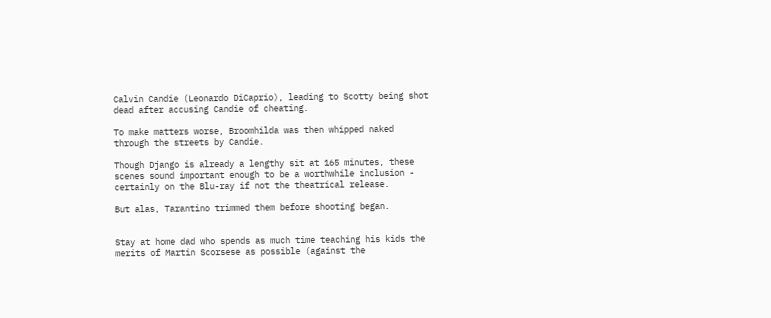Calvin Candie (Leonardo DiCaprio), leading to Scotty being shot dead after accusing Candie of cheating.

To make matters worse, Broomhilda was then whipped naked through the streets by Candie.

Though Django is already a lengthy sit at 165 minutes, these scenes sound important enough to be a worthwhile inclusion - certainly on the Blu-ray if not the theatrical release.

But alas, Tarantino trimmed them before shooting began.


Stay at home dad who spends as much time teaching his kids the merits of Martin Scorsese as possible (against the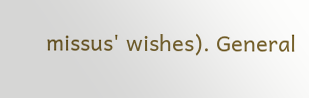missus' wishes). General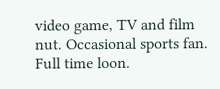video game, TV and film nut. Occasional sports fan. Full time loon.